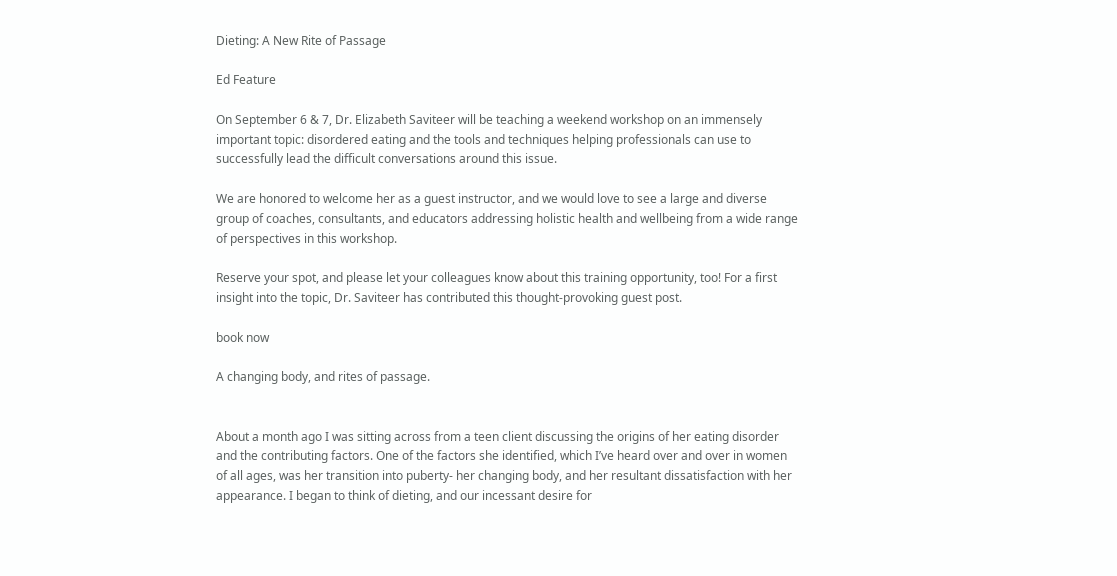Dieting: A New Rite of Passage

Ed Feature

On September 6 & 7, Dr. Elizabeth Saviteer will be teaching a weekend workshop on an immensely important topic: disordered eating and the tools and techniques helping professionals can use to successfully lead the difficult conversations around this issue.

We are honored to welcome her as a guest instructor, and we would love to see a large and diverse group of coaches, consultants, and educators addressing holistic health and wellbeing from a wide range of perspectives in this workshop.

Reserve your spot, and please let your colleagues know about this training opportunity, too! For a first insight into the topic, Dr. Saviteer has contributed this thought-provoking guest post.

book now

A changing body, and rites of passage.


About a month ago I was sitting across from a teen client discussing the origins of her eating disorder and the contributing factors. One of the factors she identified, which I’ve heard over and over in women of all ages, was her transition into puberty- her changing body, and her resultant dissatisfaction with her appearance. I began to think of dieting, and our incessant desire for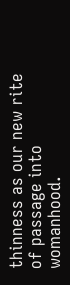thinness as our new rite of passage into womanhood.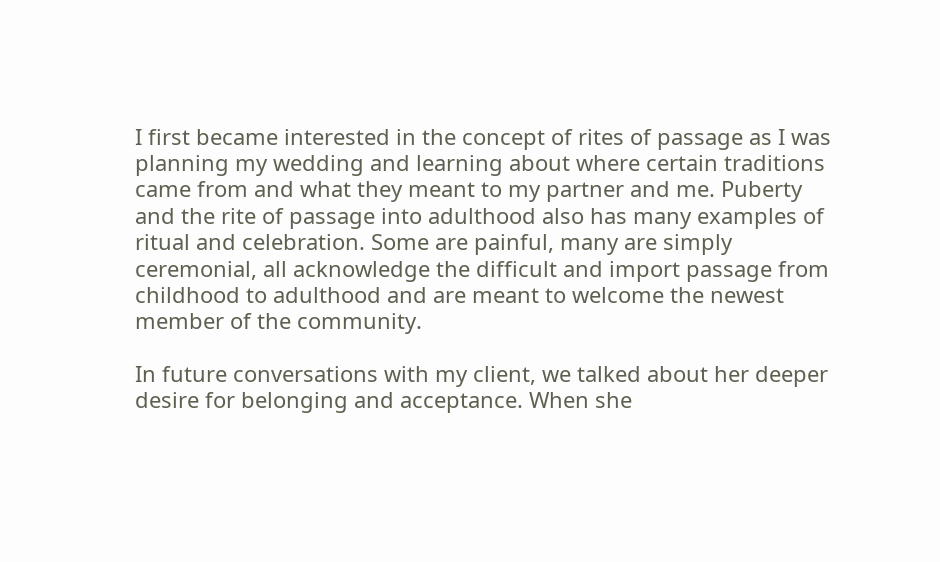I first became interested in the concept of rites of passage as I was planning my wedding and learning about where certain traditions came from and what they meant to my partner and me. Puberty and the rite of passage into adulthood also has many examples of ritual and celebration. Some are painful, many are simply ceremonial, all acknowledge the difficult and import passage from childhood to adulthood and are meant to welcome the newest member of the community.

In future conversations with my client, we talked about her deeper desire for belonging and acceptance. When she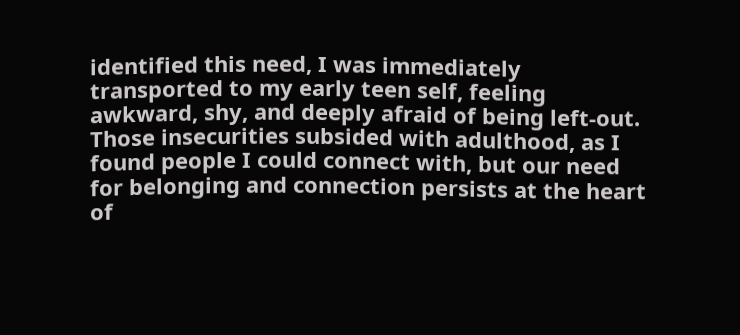identified this need, I was immediately transported to my early teen self, feeling awkward, shy, and deeply afraid of being left-out. Those insecurities subsided with adulthood, as I found people I could connect with, but our need for belonging and connection persists at the heart of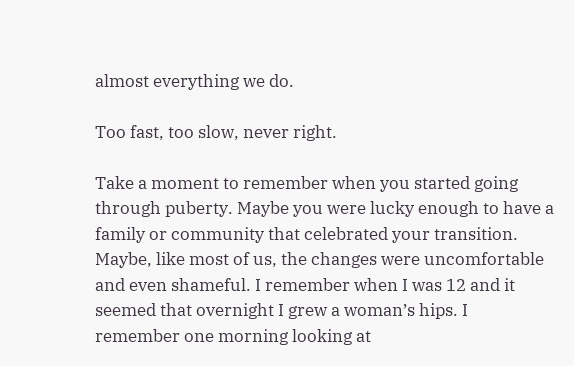almost everything we do.

Too fast, too slow, never right.

Take a moment to remember when you started going through puberty. Maybe you were lucky enough to have a family or community that celebrated your transition. Maybe, like most of us, the changes were uncomfortable and even shameful. I remember when I was 12 and it seemed that overnight I grew a woman’s hips. I remember one morning looking at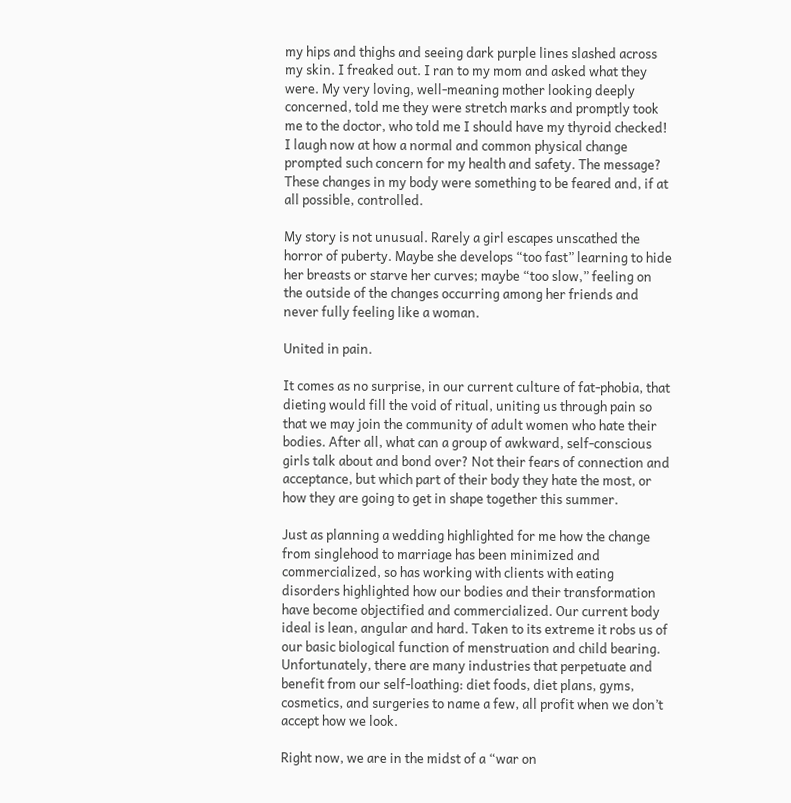my hips and thighs and seeing dark purple lines slashed across my skin. I freaked out. I ran to my mom and asked what they were. My very loving, well-meaning mother looking deeply concerned, told me they were stretch marks and promptly took me to the doctor, who told me I should have my thyroid checked! I laugh now at how a normal and common physical change prompted such concern for my health and safety. The message? These changes in my body were something to be feared and, if at all possible, controlled.

My story is not unusual. Rarely a girl escapes unscathed the horror of puberty. Maybe she develops “too fast” learning to hide her breasts or starve her curves; maybe “too slow,” feeling on the outside of the changes occurring among her friends and never fully feeling like a woman.

United in pain.

It comes as no surprise, in our current culture of fat-phobia, that dieting would fill the void of ritual, uniting us through pain so that we may join the community of adult women who hate their bodies. After all, what can a group of awkward, self-conscious girls talk about and bond over? Not their fears of connection and acceptance, but which part of their body they hate the most, or how they are going to get in shape together this summer.

Just as planning a wedding highlighted for me how the change from singlehood to marriage has been minimized and commercialized, so has working with clients with eating disorders highlighted how our bodies and their transformation have become objectified and commercialized. Our current body ideal is lean, angular and hard. Taken to its extreme it robs us of our basic biological function of menstruation and child bearing. Unfortunately, there are many industries that perpetuate and benefit from our self-loathing: diet foods, diet plans, gyms, cosmetics, and surgeries to name a few, all profit when we don’t accept how we look.

Right now, we are in the midst of a “war on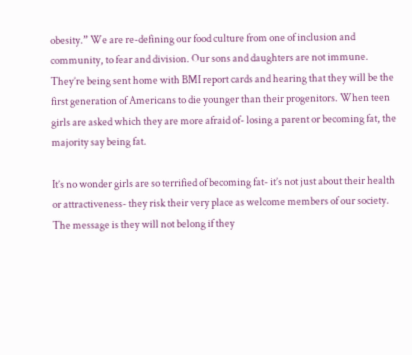obesity.” We are re-defining our food culture from one of inclusion and community, to fear and division. Our sons and daughters are not immune. They’re being sent home with BMI report cards and hearing that they will be the first generation of Americans to die younger than their progenitors. When teen girls are asked which they are more afraid of- losing a parent or becoming fat, the majority say being fat.

It’s no wonder girls are so terrified of becoming fat- it’s not just about their health or attractiveness- they risk their very place as welcome members of our society. The message is they will not belong if they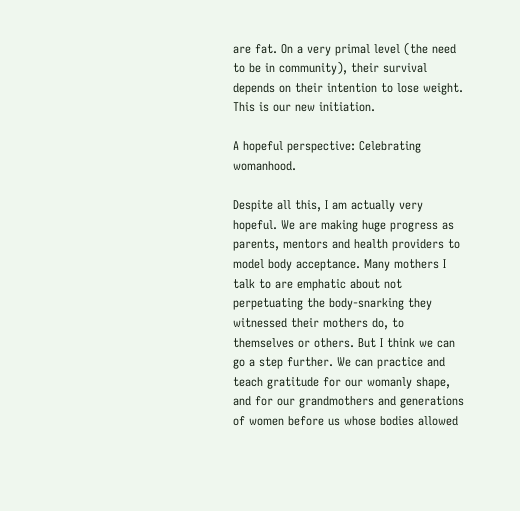are fat. On a very primal level (the need to be in community), their survival depends on their intention to lose weight. This is our new initiation.

A hopeful perspective: Celebrating womanhood.

Despite all this, I am actually very hopeful. We are making huge progress as parents, mentors and health providers to model body acceptance. Many mothers I talk to are emphatic about not perpetuating the body-snarking they witnessed their mothers do, to themselves or others. But I think we can go a step further. We can practice and teach gratitude for our womanly shape, and for our grandmothers and generations of women before us whose bodies allowed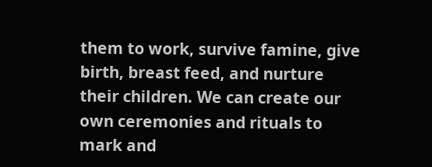them to work, survive famine, give birth, breast feed, and nurture their children. We can create our own ceremonies and rituals to mark and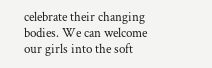celebrate their changing bodies. We can welcome our girls into the soft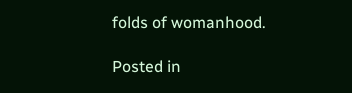folds of womanhood.

Posted in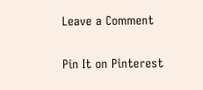Leave a Comment


Pin It on Pinterest